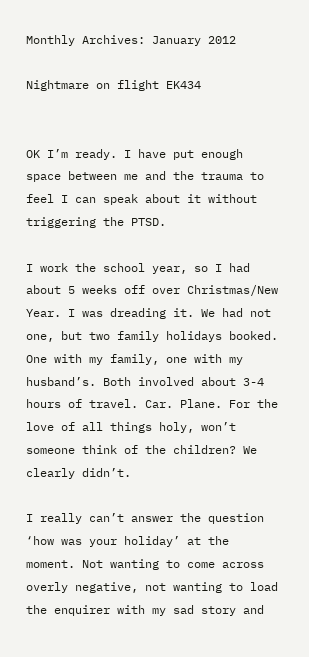Monthly Archives: January 2012

Nightmare on flight EK434


OK I’m ready. I have put enough space between me and the trauma to feel I can speak about it without triggering the PTSD.

I work the school year, so I had about 5 weeks off over Christmas/New Year. I was dreading it. We had not one, but two family holidays booked. One with my family, one with my husband’s. Both involved about 3-4 hours of travel. Car. Plane. For the love of all things holy, won’t someone think of the children? We clearly didn’t.

I really can’t answer the question ‘how was your holiday’ at the moment. Not wanting to come across overly negative, not wanting to load the enquirer with my sad story and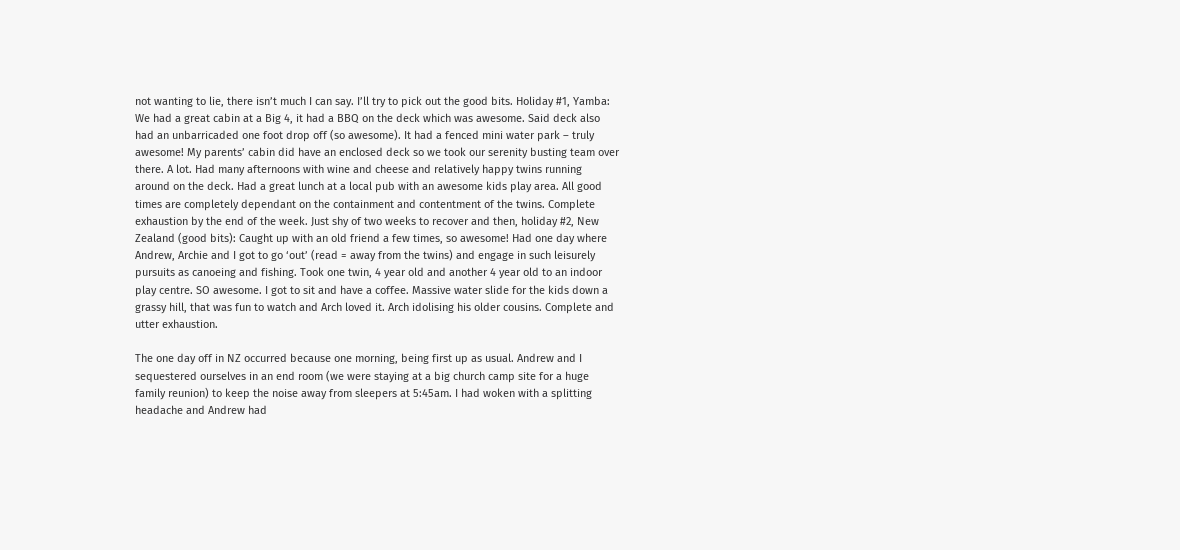not wanting to lie, there isn’t much I can say. I’ll try to pick out the good bits. Holiday #1, Yamba: We had a great cabin at a Big 4, it had a BBQ on the deck which was awesome. Said deck also had an unbarricaded one foot drop off (so awesome). It had a fenced mini water park – truly awesome! My parents’ cabin did have an enclosed deck so we took our serenity busting team over there. A lot. Had many afternoons with wine and cheese and relatively happy twins running around on the deck. Had a great lunch at a local pub with an awesome kids play area. All good times are completely dependant on the containment and contentment of the twins. Complete exhaustion by the end of the week. Just shy of two weeks to recover and then, holiday #2, New Zealand (good bits): Caught up with an old friend a few times, so awesome! Had one day where Andrew, Archie and I got to go ‘out’ (read = away from the twins) and engage in such leisurely pursuits as canoeing and fishing. Took one twin, 4 year old and another 4 year old to an indoor play centre. SO awesome. I got to sit and have a coffee. Massive water slide for the kids down a grassy hill, that was fun to watch and Arch loved it. Arch idolising his older cousins. Complete and utter exhaustion.

The one day off in NZ occurred because one morning, being first up as usual. Andrew and I sequestered ourselves in an end room (we were staying at a big church camp site for a huge family reunion) to keep the noise away from sleepers at 5:45am. I had woken with a splitting headache and Andrew had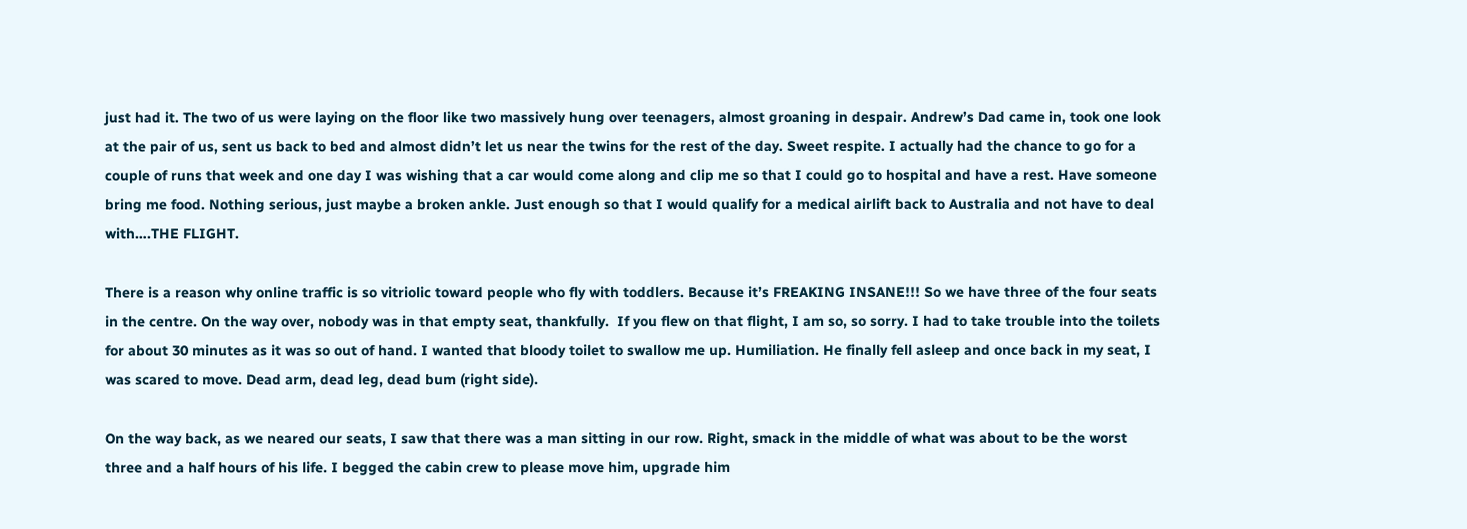just had it. The two of us were laying on the floor like two massively hung over teenagers, almost groaning in despair. Andrew’s Dad came in, took one look at the pair of us, sent us back to bed and almost didn’t let us near the twins for the rest of the day. Sweet respite. I actually had the chance to go for a couple of runs that week and one day I was wishing that a car would come along and clip me so that I could go to hospital and have a rest. Have someone bring me food. Nothing serious, just maybe a broken ankle. Just enough so that I would qualify for a medical airlift back to Australia and not have to deal with….THE FLIGHT.

There is a reason why online traffic is so vitriolic toward people who fly with toddlers. Because it’s FREAKING INSANE!!! So we have three of the four seats in the centre. On the way over, nobody was in that empty seat, thankfully.  If you flew on that flight, I am so, so sorry. I had to take trouble into the toilets for about 30 minutes as it was so out of hand. I wanted that bloody toilet to swallow me up. Humiliation. He finally fell asleep and once back in my seat, I was scared to move. Dead arm, dead leg, dead bum (right side).

On the way back, as we neared our seats, I saw that there was a man sitting in our row. Right, smack in the middle of what was about to be the worst three and a half hours of his life. I begged the cabin crew to please move him, upgrade him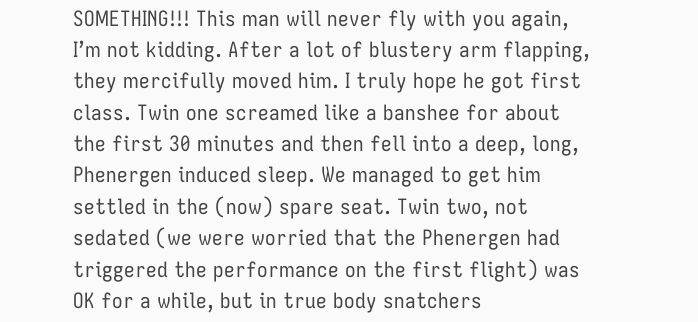SOMETHING!!! This man will never fly with you again, I’m not kidding. After a lot of blustery arm flapping, they mercifully moved him. I truly hope he got first class. Twin one screamed like a banshee for about the first 30 minutes and then fell into a deep, long, Phenergen induced sleep. We managed to get him settled in the (now) spare seat. Twin two, not sedated (we were worried that the Phenergen had triggered the performance on the first flight) was OK for a while, but in true body snatchers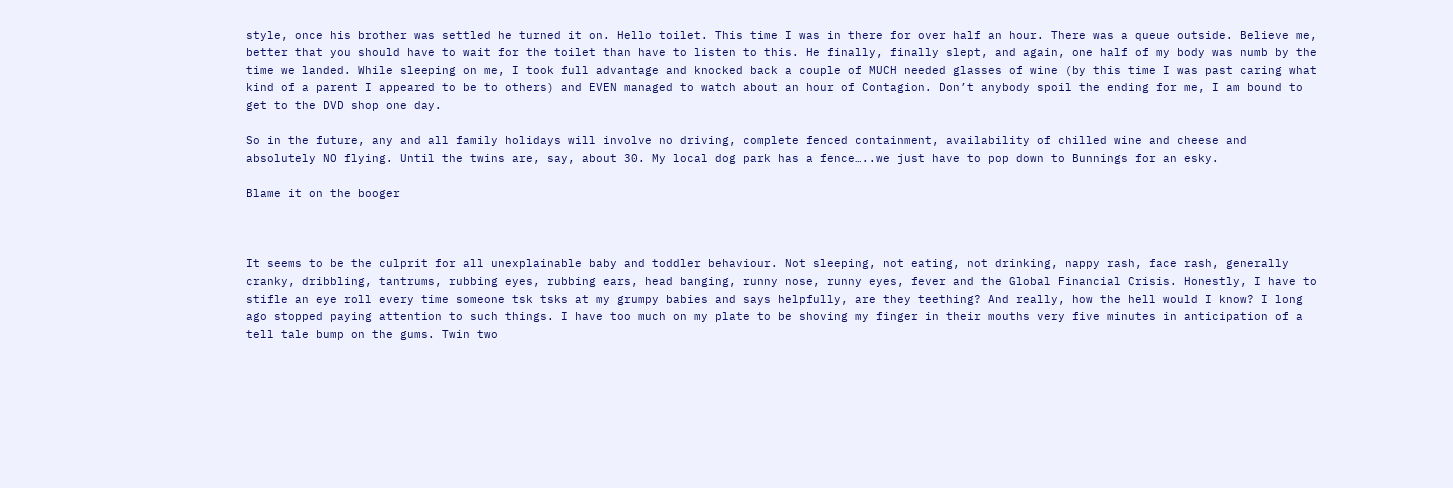style, once his brother was settled he turned it on. Hello toilet. This time I was in there for over half an hour. There was a queue outside. Believe me, better that you should have to wait for the toilet than have to listen to this. He finally, finally slept, and again, one half of my body was numb by the time we landed. While sleeping on me, I took full advantage and knocked back a couple of MUCH needed glasses of wine (by this time I was past caring what kind of a parent I appeared to be to others) and EVEN managed to watch about an hour of Contagion. Don’t anybody spoil the ending for me, I am bound to get to the DVD shop one day.

So in the future, any and all family holidays will involve no driving, complete fenced containment, availability of chilled wine and cheese and absolutely NO flying. Until the twins are, say, about 30. My local dog park has a fence…..we just have to pop down to Bunnings for an esky.

Blame it on the booger



It seems to be the culprit for all unexplainable baby and toddler behaviour. Not sleeping, not eating, not drinking, nappy rash, face rash, generally cranky, dribbling, tantrums, rubbing eyes, rubbing ears, head banging, runny nose, runny eyes, fever and the Global Financial Crisis. Honestly, I have to stifle an eye roll every time someone tsk tsks at my grumpy babies and says helpfully, are they teething? And really, how the hell would I know? I long ago stopped paying attention to such things. I have too much on my plate to be shoving my finger in their mouths very five minutes in anticipation of a tell tale bump on the gums. Twin two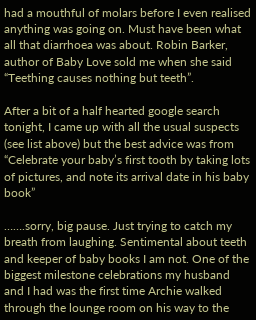had a mouthful of molars before I even realised anything was going on. Must have been what all that diarrhoea was about. Robin Barker, author of Baby Love sold me when she said “Teething causes nothing but teeth”.

After a bit of a half hearted google search tonight, I came up with all the usual suspects (see list above) but the best advice was from “Celebrate your baby’s first tooth by taking lots of pictures, and note its arrival date in his baby book”

…….sorry, big pause. Just trying to catch my breath from laughing. Sentimental about teeth and keeper of baby books I am not. One of the biggest milestone celebrations my husband and I had was the first time Archie walked through the lounge room on his way to the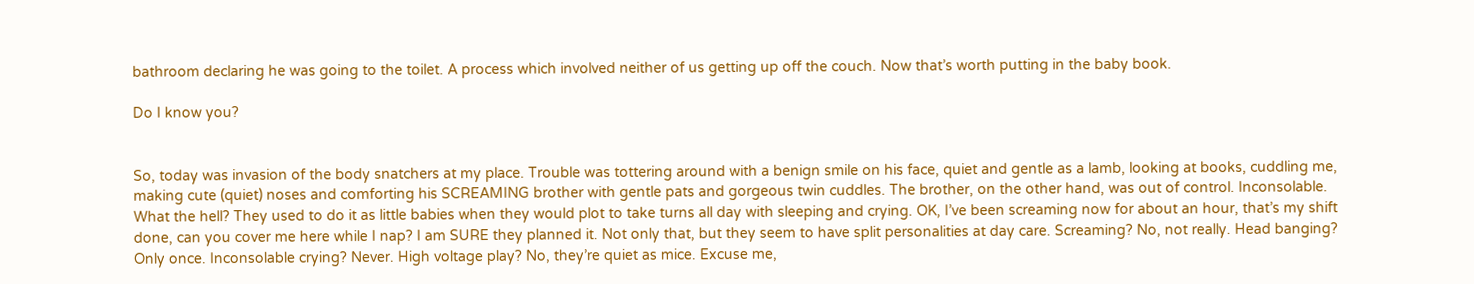bathroom declaring he was going to the toilet. A process which involved neither of us getting up off the couch. Now that’s worth putting in the baby book.

Do I know you?


So, today was invasion of the body snatchers at my place. Trouble was tottering around with a benign smile on his face, quiet and gentle as a lamb, looking at books, cuddling me, making cute (quiet) noses and comforting his SCREAMING brother with gentle pats and gorgeous twin cuddles. The brother, on the other hand, was out of control. Inconsolable. What the hell? They used to do it as little babies when they would plot to take turns all day with sleeping and crying. OK, I’ve been screaming now for about an hour, that’s my shift done, can you cover me here while I nap? I am SURE they planned it. Not only that, but they seem to have split personalities at day care. Screaming? No, not really. Head banging? Only once. Inconsolable crying? Never. High voltage play? No, they’re quiet as mice. Excuse me,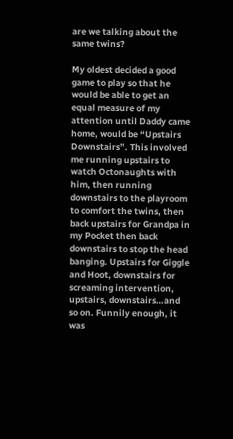are we talking about the same twins?

My oldest decided a good game to play so that he would be able to get an equal measure of my attention until Daddy came home, would be “Upstairs Downstairs”. This involved me running upstairs to watch Octonaughts with him, then running downstairs to the playroom to comfort the twins, then back upstairs for Grandpa in my Pocket then back downstairs to stop the head banging. Upstairs for Giggle and Hoot, downstairs for screaming intervention, upstairs, downstairs…and so on. Funnily enough, it was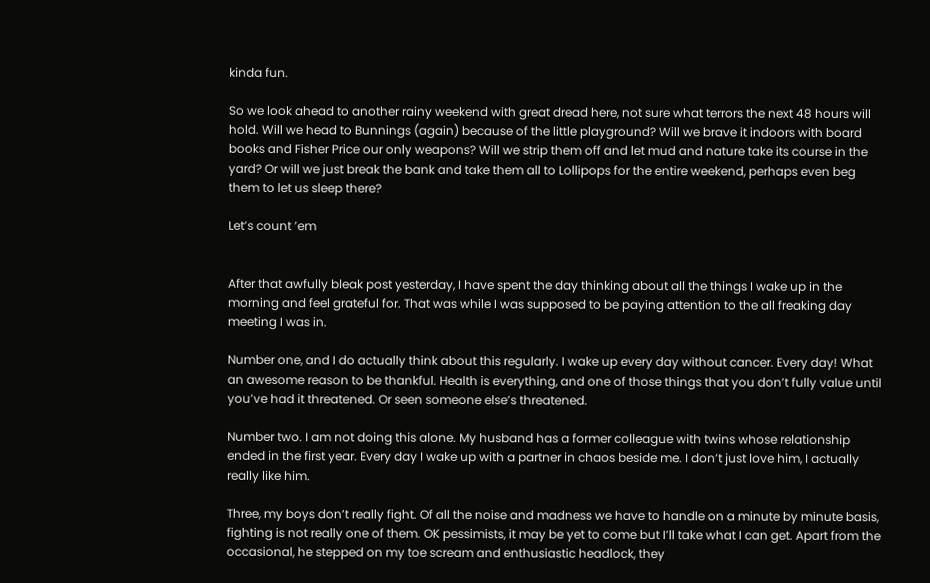kinda fun.

So we look ahead to another rainy weekend with great dread here, not sure what terrors the next 48 hours will hold. Will we head to Bunnings (again) because of the little playground? Will we brave it indoors with board books and Fisher Price our only weapons? Will we strip them off and let mud and nature take its course in the yard? Or will we just break the bank and take them all to Lollipops for the entire weekend, perhaps even beg them to let us sleep there?

Let’s count ’em


After that awfully bleak post yesterday, I have spent the day thinking about all the things I wake up in the morning and feel grateful for. That was while I was supposed to be paying attention to the all freaking day meeting I was in.

Number one, and I do actually think about this regularly. I wake up every day without cancer. Every day! What an awesome reason to be thankful. Health is everything, and one of those things that you don’t fully value until you’ve had it threatened. Or seen someone else’s threatened.

Number two. I am not doing this alone. My husband has a former colleague with twins whose relationship ended in the first year. Every day I wake up with a partner in chaos beside me. I don’t just love him, I actually really like him.

Three, my boys don’t really fight. Of all the noise and madness we have to handle on a minute by minute basis, fighting is not really one of them. OK pessimists, it may be yet to come but I’ll take what I can get. Apart from the occasional, he stepped on my toe scream and enthusiastic headlock, they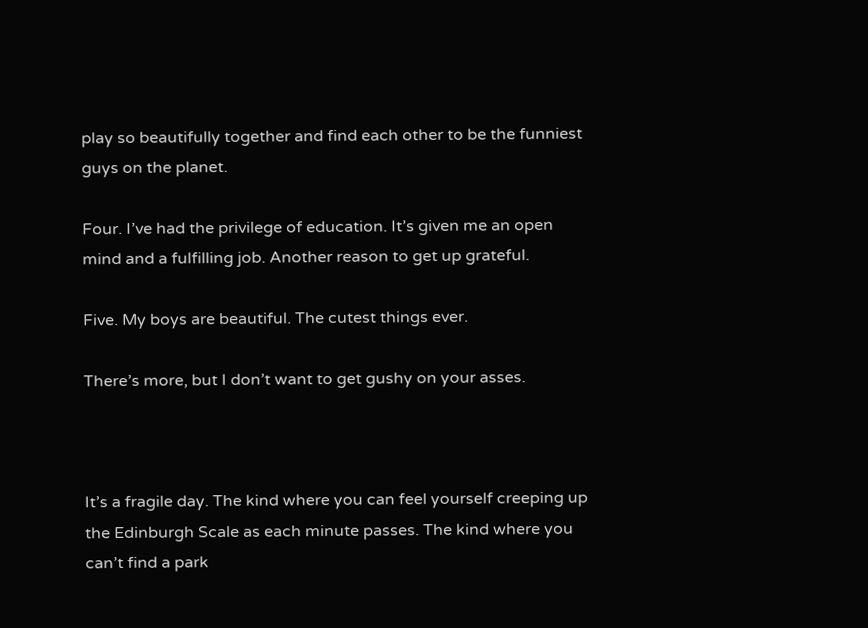play so beautifully together and find each other to be the funniest guys on the planet.

Four. I’ve had the privilege of education. It’s given me an open mind and a fulfilling job. Another reason to get up grateful.

Five. My boys are beautiful. The cutest things ever.

There’s more, but I don’t want to get gushy on your asses.



It’s a fragile day. The kind where you can feel yourself creeping up the Edinburgh Scale as each minute passes. The kind where you can’t find a park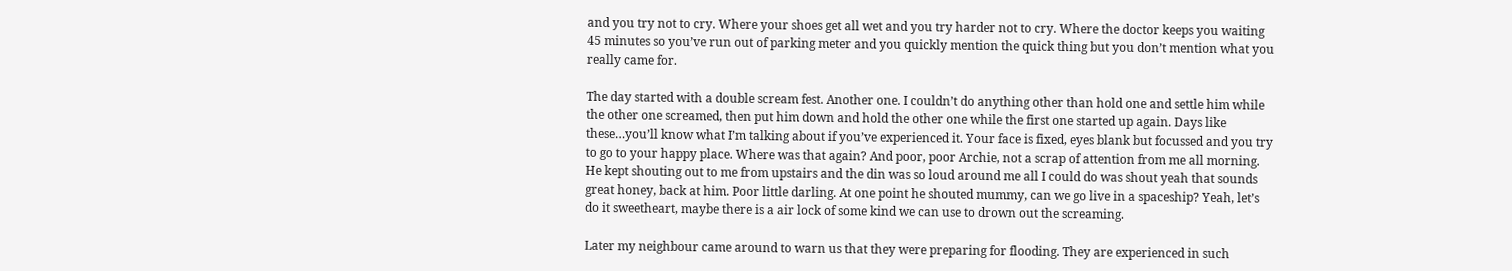and you try not to cry. Where your shoes get all wet and you try harder not to cry. Where the doctor keeps you waiting 45 minutes so you’ve run out of parking meter and you quickly mention the quick thing but you don’t mention what you really came for.

The day started with a double scream fest. Another one. I couldn’t do anything other than hold one and settle him while the other one screamed, then put him down and hold the other one while the first one started up again. Days like these…you’ll know what I’m talking about if you’ve experienced it. Your face is fixed, eyes blank but focussed and you try to go to your happy place. Where was that again? And poor, poor Archie, not a scrap of attention from me all morning. He kept shouting out to me from upstairs and the din was so loud around me all I could do was shout yeah that sounds great honey, back at him. Poor little darling. At one point he shouted mummy, can we go live in a spaceship? Yeah, let’s do it sweetheart, maybe there is a air lock of some kind we can use to drown out the screaming.

Later my neighbour came around to warn us that they were preparing for flooding. They are experienced in such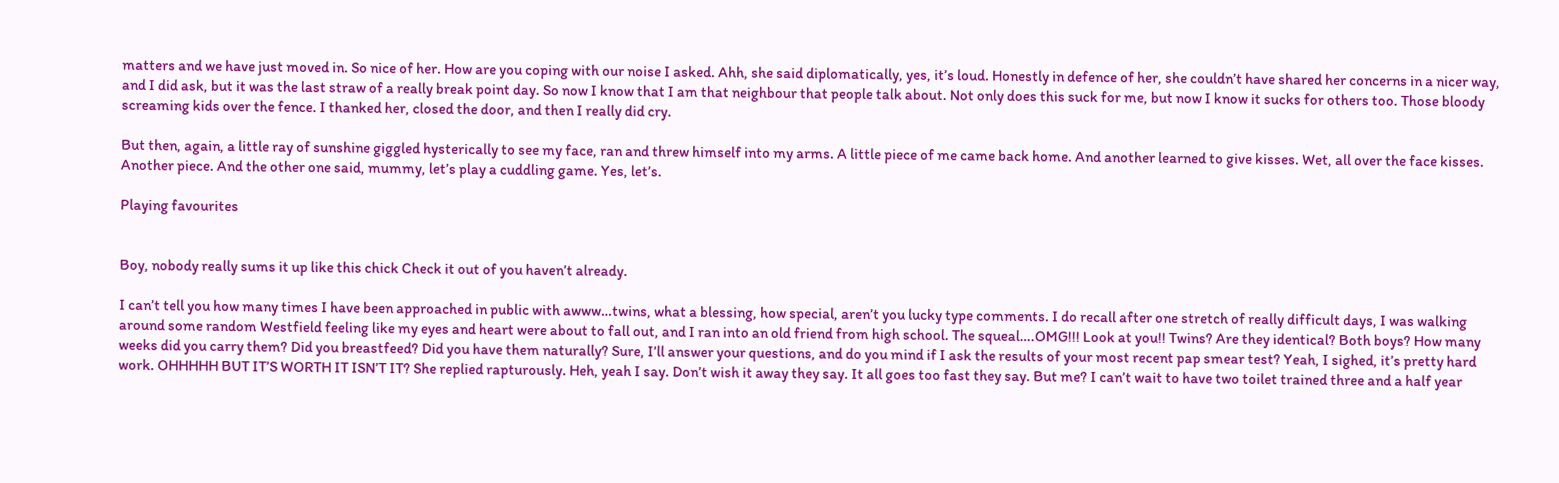matters and we have just moved in. So nice of her. How are you coping with our noise I asked. Ahh, she said diplomatically, yes, it’s loud. Honestly in defence of her, she couldn’t have shared her concerns in a nicer way, and I did ask, but it was the last straw of a really break point day. So now I know that I am that neighbour that people talk about. Not only does this suck for me, but now I know it sucks for others too. Those bloody screaming kids over the fence. I thanked her, closed the door, and then I really did cry.

But then, again, a little ray of sunshine giggled hysterically to see my face, ran and threw himself into my arms. A little piece of me came back home. And another learned to give kisses. Wet, all over the face kisses. Another piece. And the other one said, mummy, let’s play a cuddling game. Yes, let’s.

Playing favourites


Boy, nobody really sums it up like this chick Check it out of you haven’t already.

I can’t tell you how many times I have been approached in public with awww…twins, what a blessing, how special, aren’t you lucky type comments. I do recall after one stretch of really difficult days, I was walking around some random Westfield feeling like my eyes and heart were about to fall out, and I ran into an old friend from high school. The squeal….OMG!!! Look at you!! Twins? Are they identical? Both boys? How many weeks did you carry them? Did you breastfeed? Did you have them naturally? Sure, I’ll answer your questions, and do you mind if I ask the results of your most recent pap smear test? Yeah, I sighed, it’s pretty hard work. OHHHHH BUT IT’S WORTH IT ISN’T IT? She replied rapturously. Heh, yeah I say. Don’t wish it away they say. It all goes too fast they say. But me? I can’t wait to have two toilet trained three and a half year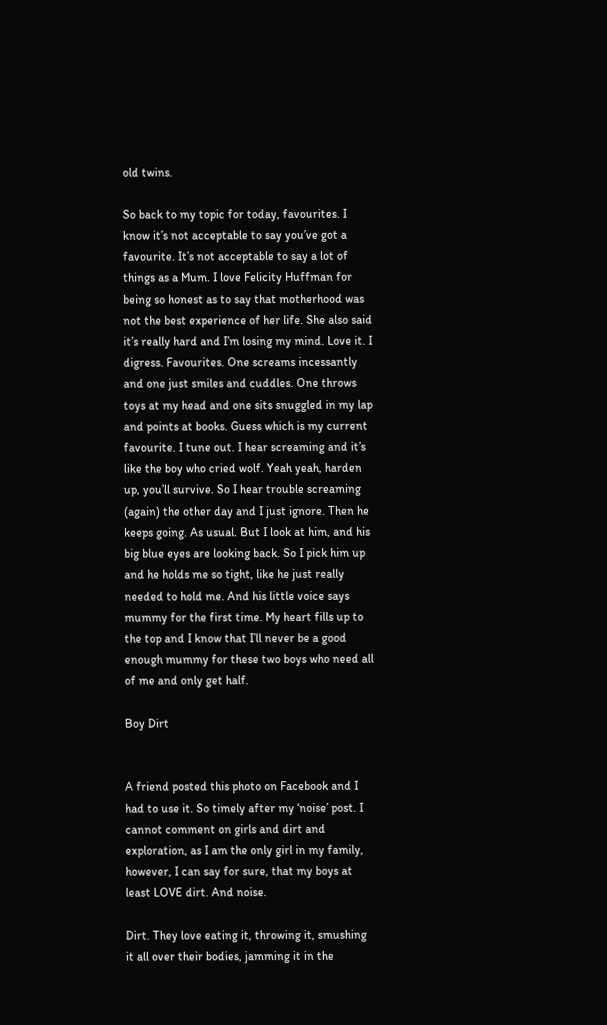old twins.

So back to my topic for today, favourites. I know it’s not acceptable to say you’ve got a favourite. It’s not acceptable to say a lot of things as a Mum. I love Felicity Huffman for being so honest as to say that motherhood was not the best experience of her life. She also said it’s really hard and I’m losing my mind. Love it. I digress. Favourites. One screams incessantly and one just smiles and cuddles. One throws toys at my head and one sits snuggled in my lap and points at books. Guess which is my current favourite. I tune out. I hear screaming and it’s like the boy who cried wolf. Yeah yeah, harden up, you’ll survive. So I hear trouble screaming (again) the other day and I just ignore. Then he keeps going. As usual. But I look at him, and his big blue eyes are looking back. So I pick him up and he holds me so tight, like he just really needed to hold me. And his little voice says mummy for the first time. My heart fills up to the top and I know that I’ll never be a good enough mummy for these two boys who need all of me and only get half.

Boy Dirt


A friend posted this photo on Facebook and I had to use it. So timely after my ‘noise’ post. I cannot comment on girls and dirt and exploration, as I am the only girl in my family, however, I can say for sure, that my boys at least LOVE dirt. And noise.

Dirt. They love eating it, throwing it, smushing it all over their bodies, jamming it in the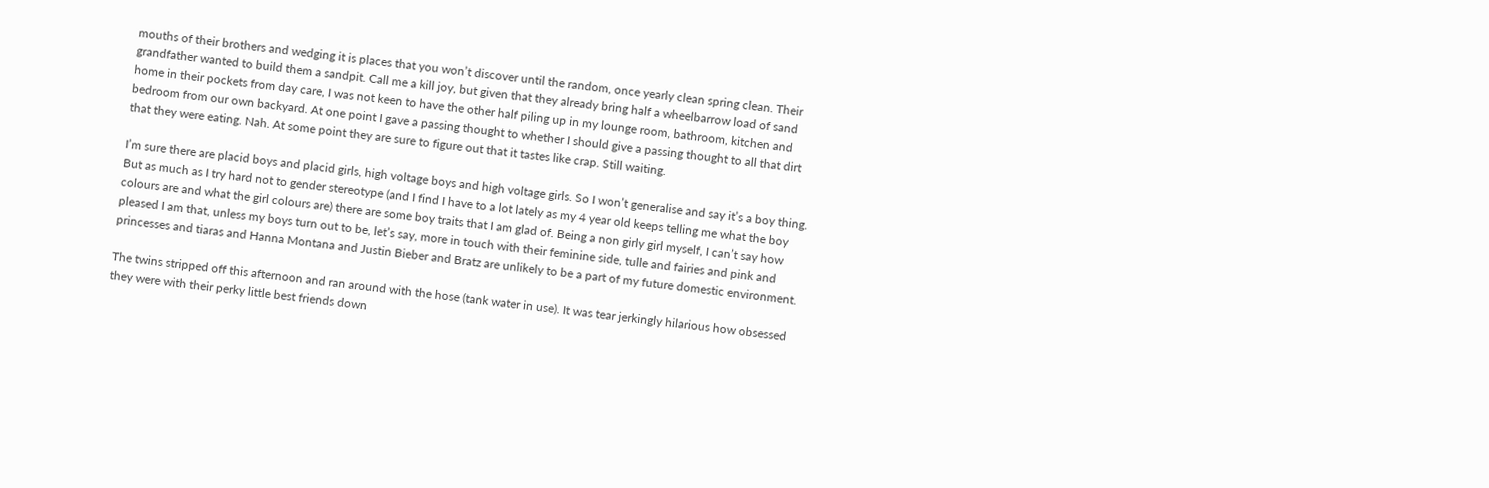mouths of their brothers and wedging it is places that you won’t discover until the random, once yearly clean spring clean. Their grandfather wanted to build them a sandpit. Call me a kill joy, but given that they already bring half a wheelbarrow load of sand home in their pockets from day care, I was not keen to have the other half piling up in my lounge room, bathroom, kitchen and bedroom from our own backyard. At one point I gave a passing thought to whether I should give a passing thought to all that dirt that they were eating. Nah. At some point they are sure to figure out that it tastes like crap. Still waiting.

I’m sure there are placid boys and placid girls, high voltage boys and high voltage girls. So I won’t generalise and say it’s a boy thing. But as much as I try hard not to gender stereotype (and I find I have to a lot lately as my 4 year old keeps telling me what the boy colours are and what the girl colours are) there are some boy traits that I am glad of. Being a non girly girl myself, I can’t say how pleased I am that, unless my boys turn out to be, let’s say, more in touch with their feminine side, tulle and fairies and pink and princesses and tiaras and Hanna Montana and Justin Bieber and Bratz are unlikely to be a part of my future domestic environment.

The twins stripped off this afternoon and ran around with the hose (tank water in use). It was tear jerkingly hilarious how obsessed they were with their perky little best friends down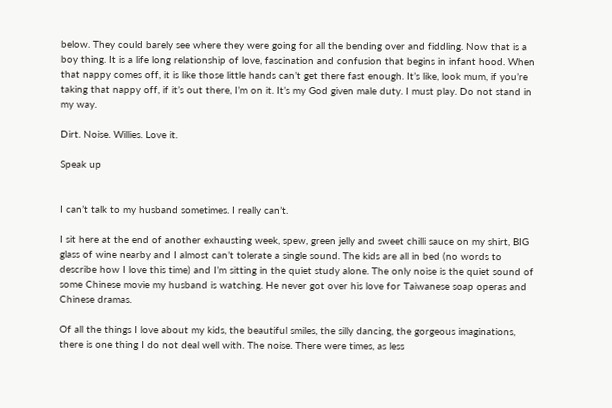below. They could barely see where they were going for all the bending over and fiddling. Now that is a boy thing. It is a life long relationship of love, fascination and confusion that begins in infant hood. When that nappy comes off, it is like those little hands can’t get there fast enough. It’s like, look mum, if you’re taking that nappy off, if it’s out there, I’m on it. It’s my God given male duty. I must play. Do not stand in my way.

Dirt. Noise. Willies. Love it.

Speak up


I can’t talk to my husband sometimes. I really can’t.

I sit here at the end of another exhausting week, spew, green jelly and sweet chilli sauce on my shirt, BIG glass of wine nearby and I almost can’t tolerate a single sound. The kids are all in bed (no words to describe how I love this time) and I’m sitting in the quiet study alone. The only noise is the quiet sound of some Chinese movie my husband is watching. He never got over his love for Taiwanese soap operas and Chinese dramas.

Of all the things I love about my kids, the beautiful smiles, the silly dancing, the gorgeous imaginations, there is one thing I do not deal well with. The noise. There were times, as less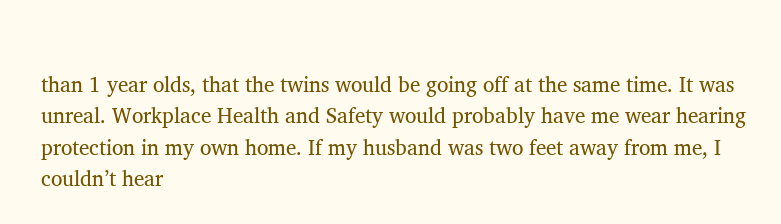than 1 year olds, that the twins would be going off at the same time. It was unreal. Workplace Health and Safety would probably have me wear hearing protection in my own home. If my husband was two feet away from me, I couldn’t hear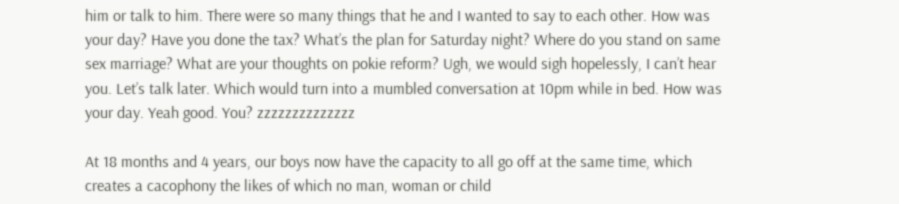him or talk to him. There were so many things that he and I wanted to say to each other. How was your day? Have you done the tax? What’s the plan for Saturday night? Where do you stand on same sex marriage? What are your thoughts on pokie reform? Ugh, we would sigh hopelessly, I can’t hear you. Let’s talk later. Which would turn into a mumbled conversation at 10pm while in bed. How was your day. Yeah good. You? zzzzzzzzzzzzzz

At 18 months and 4 years, our boys now have the capacity to all go off at the same time, which creates a cacophony the likes of which no man, woman or child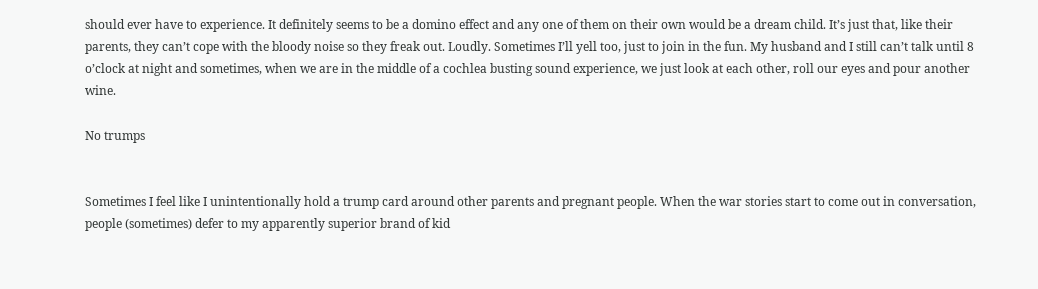should ever have to experience. It definitely seems to be a domino effect and any one of them on their own would be a dream child. It’s just that, like their parents, they can’t cope with the bloody noise so they freak out. Loudly. Sometimes I’ll yell too, just to join in the fun. My husband and I still can’t talk until 8 o’clock at night and sometimes, when we are in the middle of a cochlea busting sound experience, we just look at each other, roll our eyes and pour another wine.

No trumps


Sometimes I feel like I unintentionally hold a trump card around other parents and pregnant people. When the war stories start to come out in conversation, people (sometimes) defer to my apparently superior brand of kid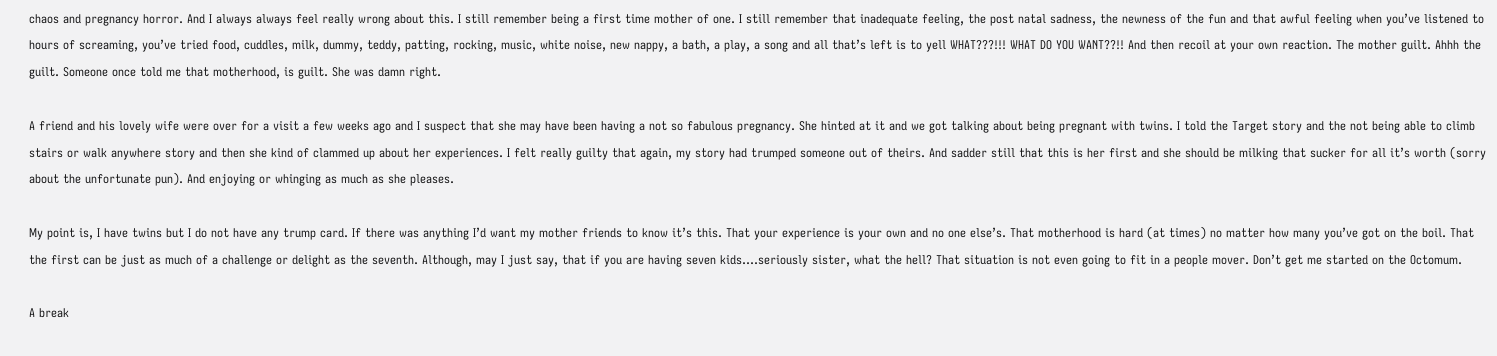chaos and pregnancy horror. And I always always feel really wrong about this. I still remember being a first time mother of one. I still remember that inadequate feeling, the post natal sadness, the newness of the fun and that awful feeling when you’ve listened to hours of screaming, you’ve tried food, cuddles, milk, dummy, teddy, patting, rocking, music, white noise, new nappy, a bath, a play, a song and all that’s left is to yell WHAT???!!! WHAT DO YOU WANT??!! And then recoil at your own reaction. The mother guilt. Ahhh the guilt. Someone once told me that motherhood, is guilt. She was damn right.

A friend and his lovely wife were over for a visit a few weeks ago and I suspect that she may have been having a not so fabulous pregnancy. She hinted at it and we got talking about being pregnant with twins. I told the Target story and the not being able to climb stairs or walk anywhere story and then she kind of clammed up about her experiences. I felt really guilty that again, my story had trumped someone out of theirs. And sadder still that this is her first and she should be milking that sucker for all it’s worth (sorry about the unfortunate pun). And enjoying or whinging as much as she pleases.

My point is, I have twins but I do not have any trump card. If there was anything I’d want my mother friends to know it’s this. That your experience is your own and no one else’s. That motherhood is hard (at times) no matter how many you’ve got on the boil. That the first can be just as much of a challenge or delight as the seventh. Although, may I just say, that if you are having seven kids….seriously sister, what the hell? That situation is not even going to fit in a people mover. Don’t get me started on the Octomum.

A break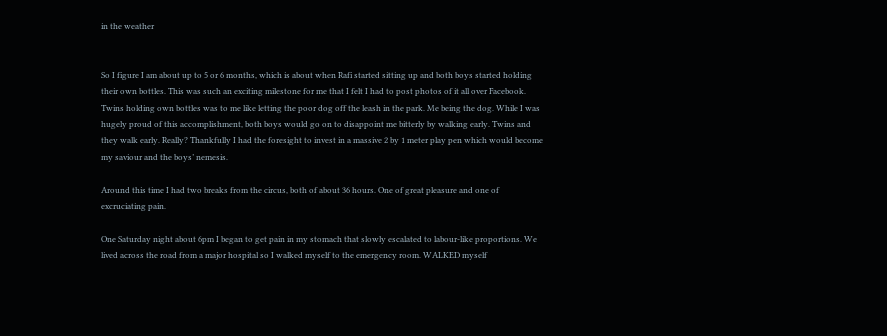in the weather


So I figure I am about up to 5 or 6 months, which is about when Rafi started sitting up and both boys started holding their own bottles. This was such an exciting milestone for me that I felt I had to post photos of it all over Facebook. Twins holding own bottles was to me like letting the poor dog off the leash in the park. Me being the dog. While I was hugely proud of this accomplishment, both boys would go on to disappoint me bitterly by walking early. Twins and they walk early. Really? Thankfully I had the foresight to invest in a massive 2 by 1 meter play pen which would become my saviour and the boys’ nemesis.

Around this time I had two breaks from the circus, both of about 36 hours. One of great pleasure and one of excruciating pain.

One Saturday night about 6pm I began to get pain in my stomach that slowly escalated to labour-like proportions. We lived across the road from a major hospital so I walked myself to the emergency room. WALKED myself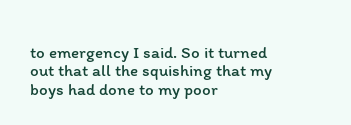to emergency I said. So it turned out that all the squishing that my boys had done to my poor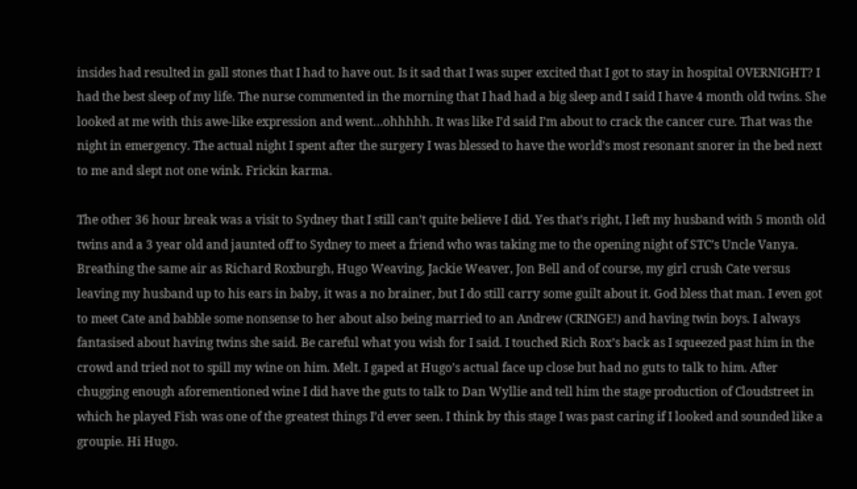insides had resulted in gall stones that I had to have out. Is it sad that I was super excited that I got to stay in hospital OVERNIGHT? I had the best sleep of my life. The nurse commented in the morning that I had had a big sleep and I said I have 4 month old twins. She looked at me with this awe-like expression and went…ohhhhh. It was like I’d said I’m about to crack the cancer cure. That was the night in emergency. The actual night I spent after the surgery I was blessed to have the world’s most resonant snorer in the bed next to me and slept not one wink. Frickin karma.

The other 36 hour break was a visit to Sydney that I still can’t quite believe I did. Yes that’s right, I left my husband with 5 month old twins and a 3 year old and jaunted off to Sydney to meet a friend who was taking me to the opening night of STC’s Uncle Vanya. Breathing the same air as Richard Roxburgh, Hugo Weaving, Jackie Weaver, Jon Bell and of course, my girl crush Cate versus leaving my husband up to his ears in baby, it was a no brainer, but I do still carry some guilt about it. God bless that man. I even got to meet Cate and babble some nonsense to her about also being married to an Andrew (CRINGE!) and having twin boys. I always fantasised about having twins she said. Be careful what you wish for I said. I touched Rich Rox’s back as I squeezed past him in the crowd and tried not to spill my wine on him. Melt. I gaped at Hugo’s actual face up close but had no guts to talk to him. After chugging enough aforementioned wine I did have the guts to talk to Dan Wyllie and tell him the stage production of Cloudstreet in which he played Fish was one of the greatest things I’d ever seen. I think by this stage I was past caring if I looked and sounded like a groupie. Hi Hugo.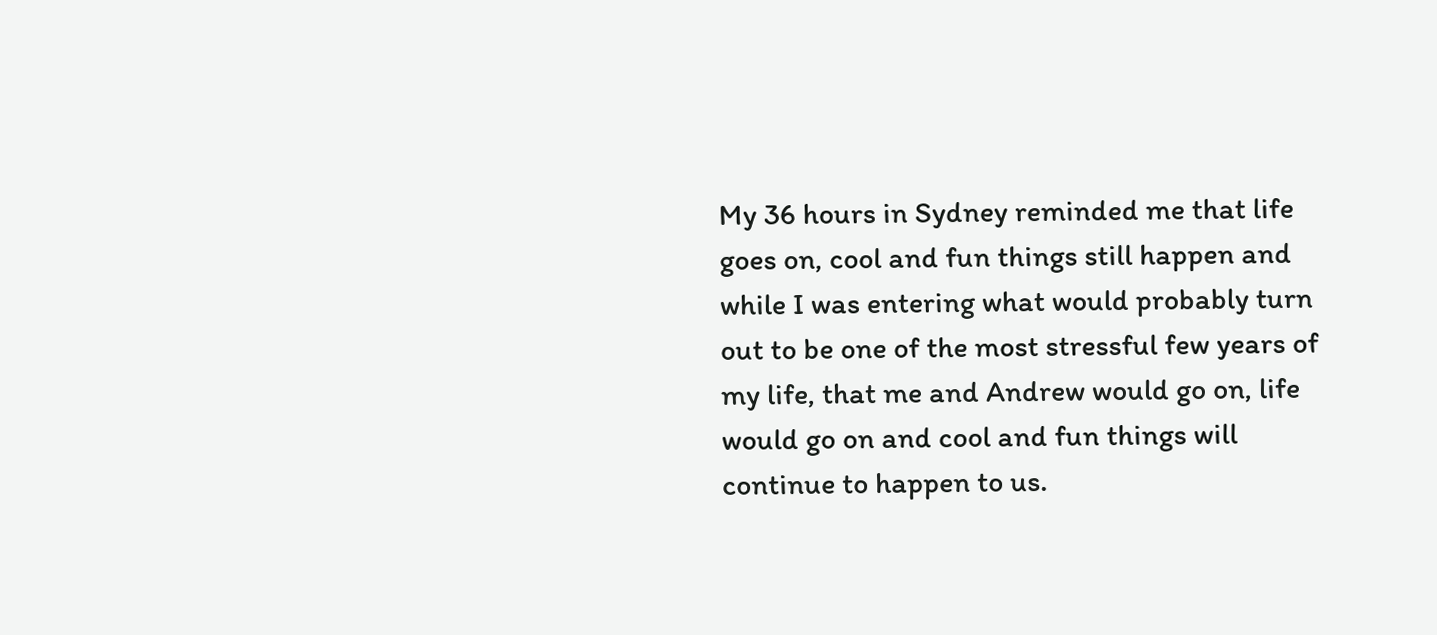My 36 hours in Sydney reminded me that life goes on, cool and fun things still happen and while I was entering what would probably turn out to be one of the most stressful few years of my life, that me and Andrew would go on, life would go on and cool and fun things will continue to happen to us.